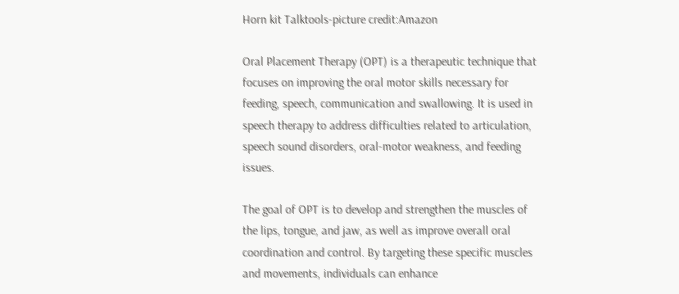Horn kit Talktools-picture credit:Amazon

Oral Placement Therapy (OPT) is a therapeutic technique that focuses on improving the oral motor skills necessary for feeding, speech, communication and swallowing. It is used in speech therapy to address difficulties related to articulation, speech sound disorders, oral-motor weakness, and feeding issues.

The goal of OPT is to develop and strengthen the muscles of the lips, tongue, and jaw, as well as improve overall oral coordination and control. By targeting these specific muscles and movements, individuals can enhance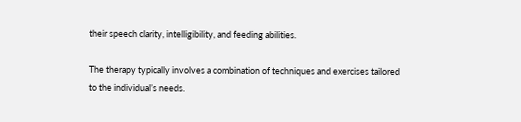their speech clarity, intelligibility, and feeding abilities.

The therapy typically involves a combination of techniques and exercises tailored to the individual’s needs.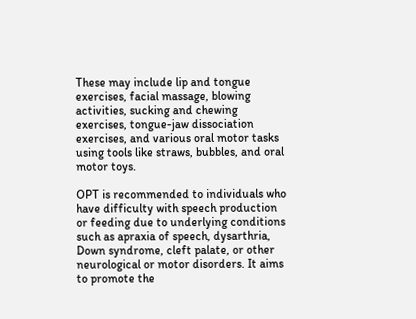These may include lip and tongue exercises, facial massage, blowing activities, sucking and chewing exercises, tongue-jaw dissociation exercises, and various oral motor tasks using tools like straws, bubbles, and oral motor toys.

OPT is recommended to individuals who have difficulty with speech production or feeding due to underlying conditions such as apraxia of speech, dysarthria, Down syndrome, cleft palate, or other neurological or motor disorders. It aims to promote the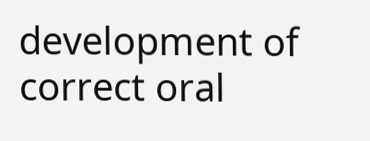development of correct oral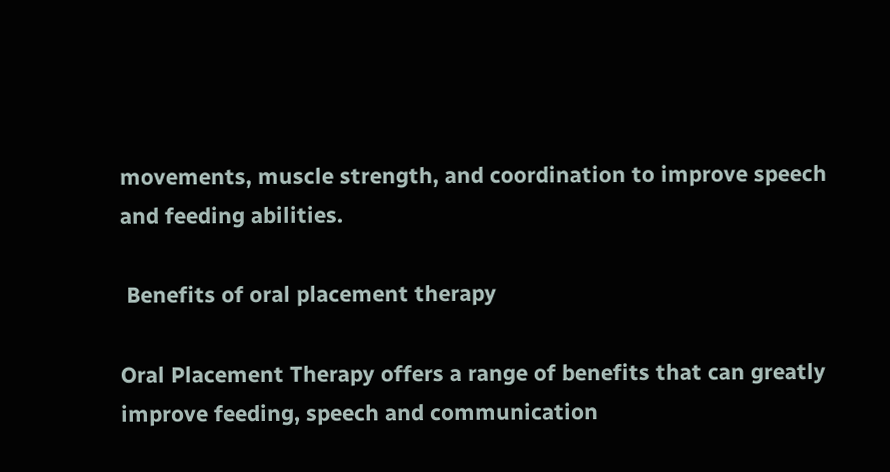movements, muscle strength, and coordination to improve speech and feeding abilities.

 Benefits of oral placement therapy

Oral Placement Therapy offers a range of benefits that can greatly improve feeding, speech and communication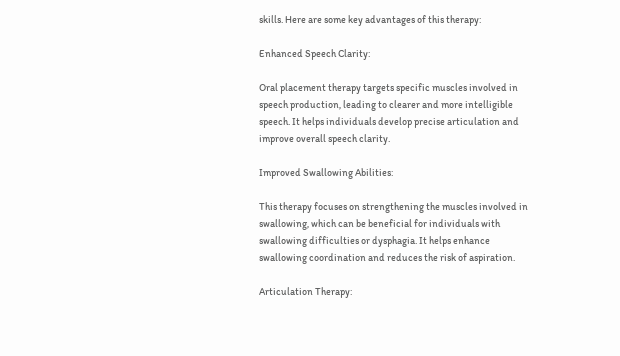skills. Here are some key advantages of this therapy:

Enhanced Speech Clarity:

Oral placement therapy targets specific muscles involved in speech production, leading to clearer and more intelligible speech. It helps individuals develop precise articulation and improve overall speech clarity.

Improved Swallowing Abilities:

This therapy focuses on strengthening the muscles involved in swallowing, which can be beneficial for individuals with swallowing difficulties or dysphagia. It helps enhance swallowing coordination and reduces the risk of aspiration.

Articulation Therapy: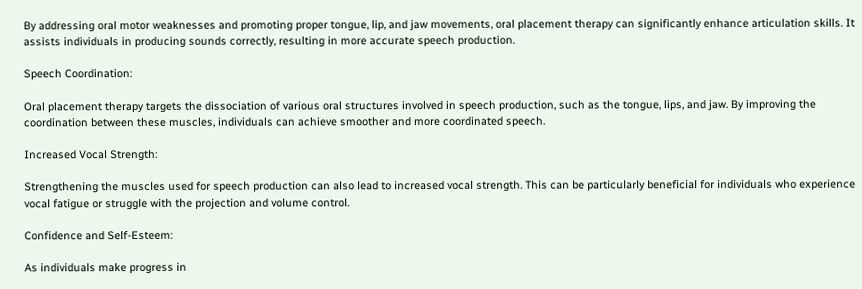By addressing oral motor weaknesses and promoting proper tongue, lip, and jaw movements, oral placement therapy can significantly enhance articulation skills. It assists individuals in producing sounds correctly, resulting in more accurate speech production.

Speech Coordination:

Oral placement therapy targets the dissociation of various oral structures involved in speech production, such as the tongue, lips, and jaw. By improving the coordination between these muscles, individuals can achieve smoother and more coordinated speech.

Increased Vocal Strength:

Strengthening the muscles used for speech production can also lead to increased vocal strength. This can be particularly beneficial for individuals who experience vocal fatigue or struggle with the projection and volume control.

Confidence and Self-Esteem:

As individuals make progress in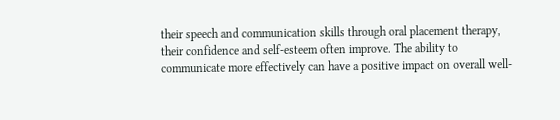their speech and communication skills through oral placement therapy, their confidence and self-esteem often improve. The ability to communicate more effectively can have a positive impact on overall well-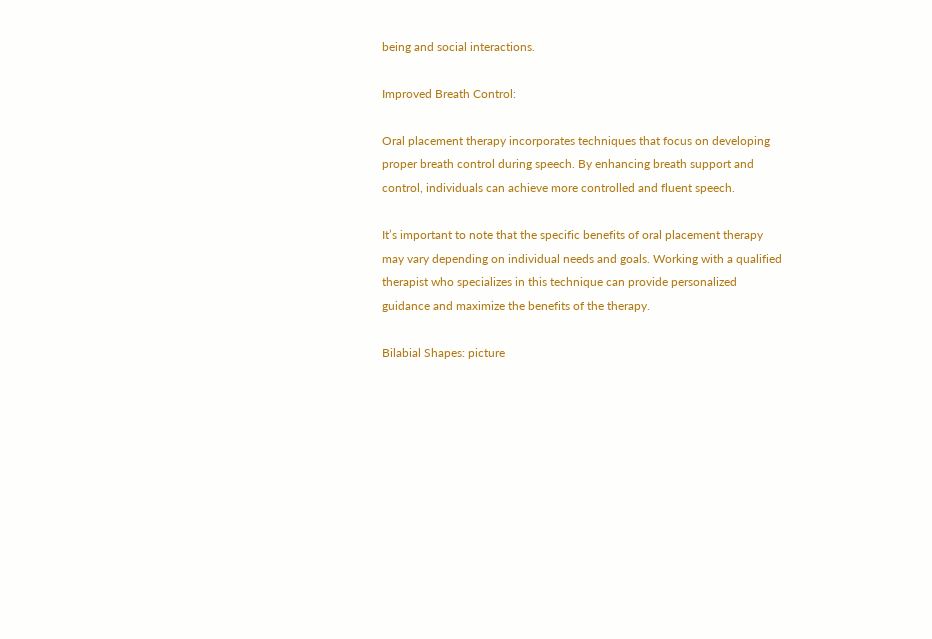being and social interactions.

Improved Breath Control:

Oral placement therapy incorporates techniques that focus on developing proper breath control during speech. By enhancing breath support and control, individuals can achieve more controlled and fluent speech.

It’s important to note that the specific benefits of oral placement therapy may vary depending on individual needs and goals. Working with a qualified therapist who specializes in this technique can provide personalized guidance and maximize the benefits of the therapy.

Bilabial Shapes: picture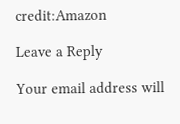credit:Amazon

Leave a Reply

Your email address will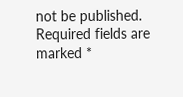not be published. Required fields are marked *